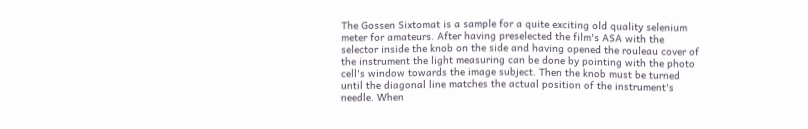The Gossen Sixtomat is a sample for a quite exciting old quality selenium meter for amateurs. After having preselected the film's ASA with the selector inside the knob on the side and having opened the rouleau cover of the instrument the light measuring can be done by pointing with the photo cell's window towards the image subject. Then the knob must be turned until the diagonal line matches the actual position of the instrument's needle. When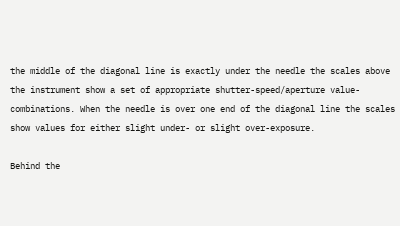the middle of the diagonal line is exactly under the needle the scales above the instrument show a set of appropriate shutter-speed/aperture value-combinations. When the needle is over one end of the diagonal line the scales show values for either slight under- or slight over-exposure.

Behind the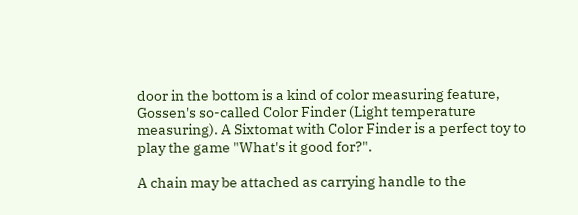door in the bottom is a kind of color measuring feature, Gossen's so-called Color Finder (Light temperature measuring). A Sixtomat with Color Finder is a perfect toy to play the game "What's it good for?".

A chain may be attached as carrying handle to the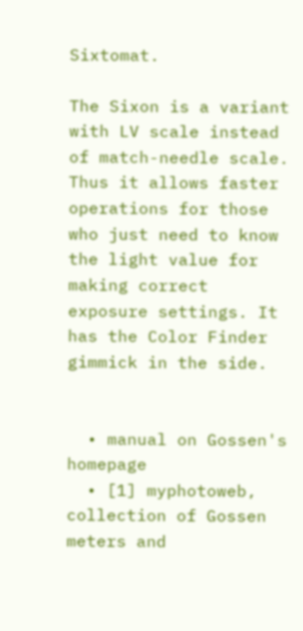Sixtomat.

The Sixon is a variant with LV scale instead of match-needle scale. Thus it allows faster operations for those who just need to know the light value for making correct exposure settings. It has the Color Finder gimmick in the side.


  • manual on Gossen's homepage
  • [1] myphotoweb, collection of Gossen meters and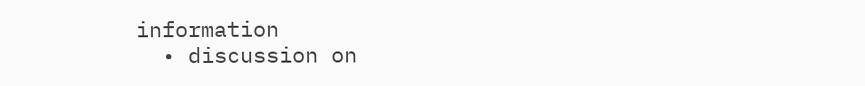information
  • discussion on